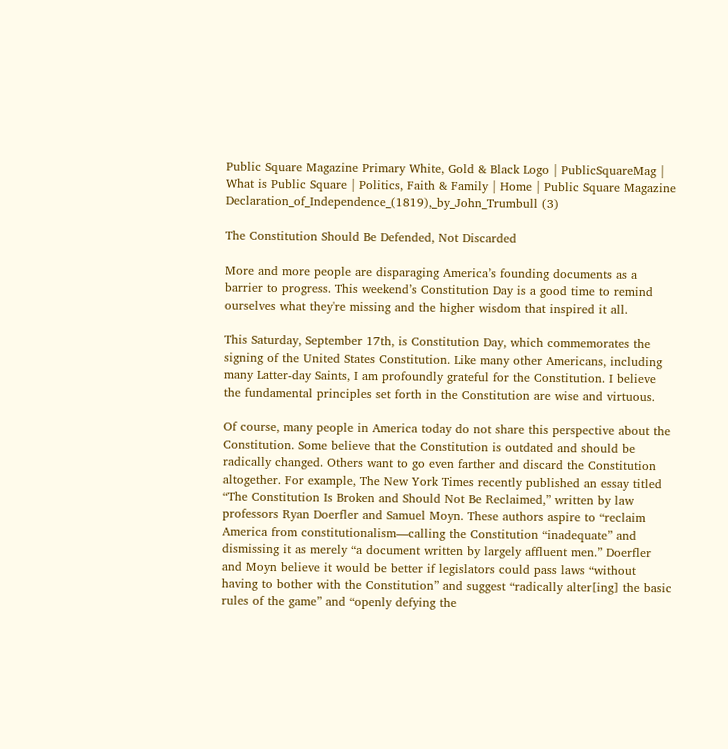Public Square Magazine Primary White, Gold & Black Logo | PublicSquareMag | What is Public Square | Politics, Faith & Family | Home | Public Square Magazine
Declaration_of_Independence_(1819),_by_John_Trumbull (3)

The Constitution Should Be Defended, Not Discarded

More and more people are disparaging America’s founding documents as a barrier to progress. This weekend’s Constitution Day is a good time to remind ourselves what they're missing and the higher wisdom that inspired it all.

This Saturday, September 17th, is Constitution Day, which commemorates the signing of the United States Constitution. Like many other Americans, including many Latter-day Saints, I am profoundly grateful for the Constitution. I believe the fundamental principles set forth in the Constitution are wise and virtuous.

Of course, many people in America today do not share this perspective about the Constitution. Some believe that the Constitution is outdated and should be radically changed. Others want to go even farther and discard the Constitution altogether. For example, The New York Times recently published an essay titled “The Constitution Is Broken and Should Not Be Reclaimed,” written by law professors Ryan Doerfler and Samuel Moyn. These authors aspire to “reclaim America from constitutionalism—calling the Constitution “inadequate” and dismissing it as merely “a document written by largely affluent men.” Doerfler and Moyn believe it would be better if legislators could pass laws “without having to bother with the Constitution” and suggest “radically alter[ing] the basic rules of the game” and “openly defying the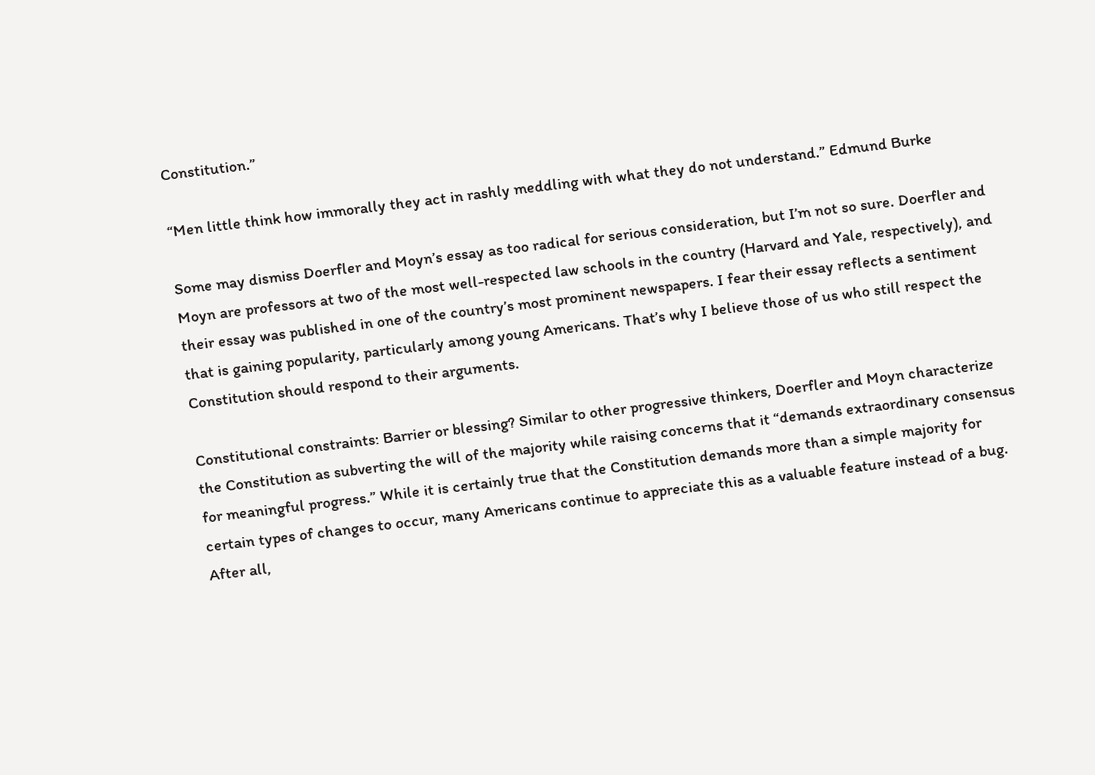Constitution.”

“Men little think how immorally they act in rashly meddling with what they do not understand.” Edmund Burke

Some may dismiss Doerfler and Moyn’s essay as too radical for serious consideration, but I’m not so sure. Doerfler and Moyn are professors at two of the most well-respected law schools in the country (Harvard and Yale, respectively), and their essay was published in one of the country’s most prominent newspapers. I fear their essay reflects a sentiment that is gaining popularity, particularly among young Americans. That’s why I believe those of us who still respect the Constitution should respond to their arguments.

Constitutional constraints: Barrier or blessing? Similar to other progressive thinkers, Doerfler and Moyn characterize the Constitution as subverting the will of the majority while raising concerns that it “demands extraordinary consensus for meaningful progress.” While it is certainly true that the Constitution demands more than a simple majority for certain types of changes to occur, many Americans continue to appreciate this as a valuable feature instead of a bug. After all,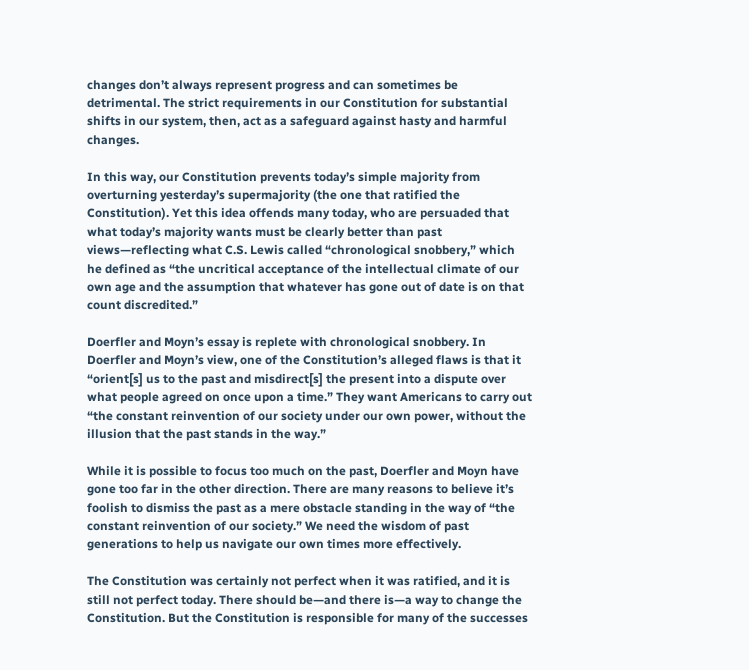changes don’t always represent progress and can sometimes be detrimental. The strict requirements in our Constitution for substantial shifts in our system, then, act as a safeguard against hasty and harmful changes.

In this way, our Constitution prevents today’s simple majority from overturning yesterday’s supermajority (the one that ratified the Constitution). Yet this idea offends many today, who are persuaded that what today’s majority wants must be clearly better than past views—reflecting what C.S. Lewis called “chronological snobbery,” which he defined as “the uncritical acceptance of the intellectual climate of our own age and the assumption that whatever has gone out of date is on that count discredited.”

Doerfler and Moyn’s essay is replete with chronological snobbery. In Doerfler and Moyn’s view, one of the Constitution’s alleged flaws is that it “orient[s] us to the past and misdirect[s] the present into a dispute over what people agreed on once upon a time.” They want Americans to carry out “the constant reinvention of our society under our own power, without the illusion that the past stands in the way.”

While it is possible to focus too much on the past, Doerfler and Moyn have gone too far in the other direction. There are many reasons to believe it’s foolish to dismiss the past as a mere obstacle standing in the way of “the constant reinvention of our society.” We need the wisdom of past generations to help us navigate our own times more effectively.

The Constitution was certainly not perfect when it was ratified, and it is still not perfect today. There should be—and there is—a way to change the Constitution. But the Constitution is responsible for many of the successes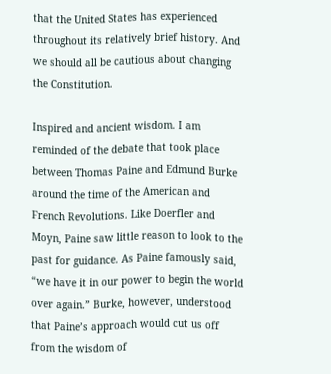that the United States has experienced throughout its relatively brief history. And we should all be cautious about changing the Constitution.

Inspired and ancient wisdom. I am reminded of the debate that took place between Thomas Paine and Edmund Burke around the time of the American and French Revolutions. Like Doerfler and Moyn, Paine saw little reason to look to the past for guidance. As Paine famously said, “we have it in our power to begin the world over again.” Burke, however, understood that Paine’s approach would cut us off from the wisdom of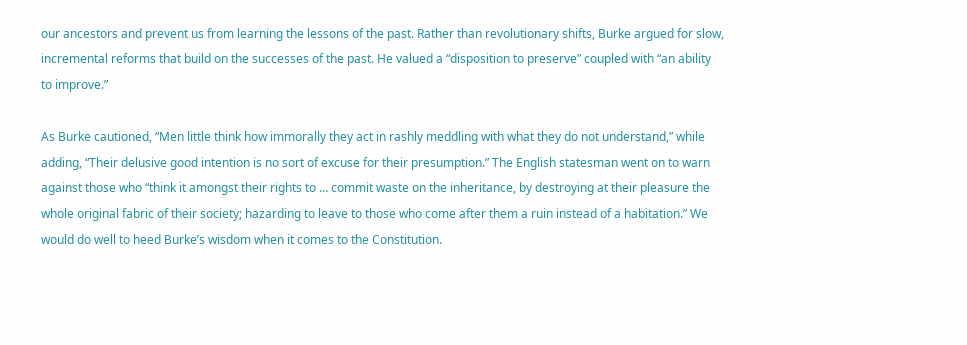our ancestors and prevent us from learning the lessons of the past. Rather than revolutionary shifts, Burke argued for slow, incremental reforms that build on the successes of the past. He valued a “disposition to preserve” coupled with “an ability to improve.”

As Burke cautioned, “Men little think how immorally they act in rashly meddling with what they do not understand,” while adding, “Their delusive good intention is no sort of excuse for their presumption.” The English statesman went on to warn against those who “think it amongst their rights to … commit waste on the inheritance, by destroying at their pleasure the whole original fabric of their society; hazarding to leave to those who come after them a ruin instead of a habitation.” We would do well to heed Burke’s wisdom when it comes to the Constitution.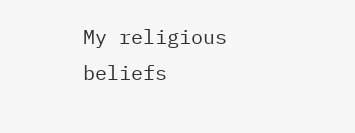My religious beliefs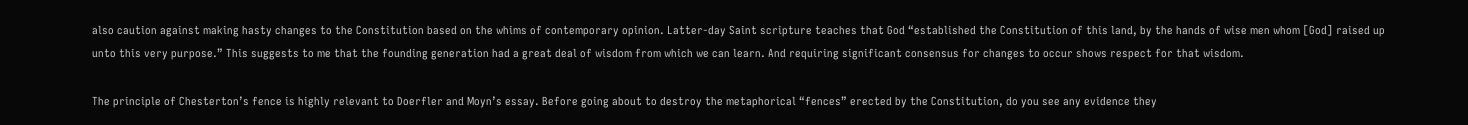also caution against making hasty changes to the Constitution based on the whims of contemporary opinion. Latter-day Saint scripture teaches that God “established the Constitution of this land, by the hands of wise men whom [God] raised up unto this very purpose.” This suggests to me that the founding generation had a great deal of wisdom from which we can learn. And requiring significant consensus for changes to occur shows respect for that wisdom.

The principle of Chesterton’s fence is highly relevant to Doerfler and Moyn’s essay. Before going about to destroy the metaphorical “fences” erected by the Constitution, do you see any evidence they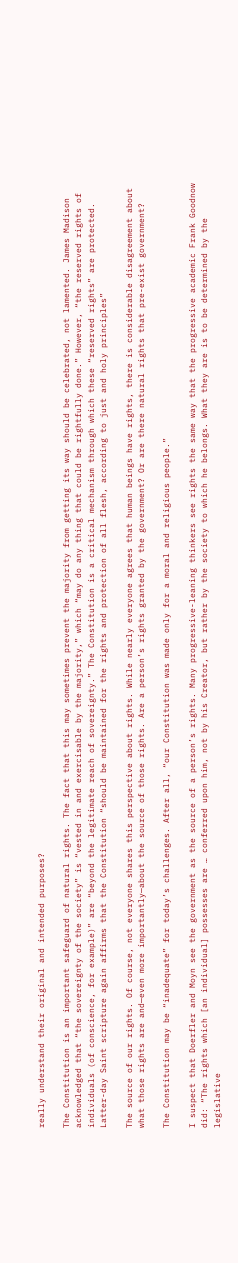really understand their original and intended purposes?

The Constitution is an important safeguard of natural rights. The fact that this may sometimes prevent the majority from getting its way should be celebrated, not lamented. James Madison acknowledged that “the sovereignty of the society” is “vested in and exercisable by the majority,” which “may do any thing that could be rightfully done.” However, “the reserved rights of individuals (of conscience, for example)” are “beyond the legitimate reach of sovereignty.” The Constitution is a critical mechanism through which these “reserved rights” are protected. Latter-day Saint scripture again affirms that the Constitution “should be maintained for the rights and protection of all flesh, according to just and holy principles”

The source of our rights. Of course, not everyone shares this perspective about rights. While nearly everyone agrees that human beings have rights, there is considerable disagreement about what those rights are and—even more importantly—about the source of those rights. Are a person’s rights granted by the government? Or are there natural rights that pre-exist government?

The Constitution may be “inadequate” for today’s challenges. After all, “our Constitution was made only for a moral and religious people.”

I suspect that Doerfler and Moyn see the government as the source of a person’s rights. Many progressive-leaning thinkers see rights the same way that the progressive academic Frank Goodnow did: “The rights which [an individual] possesses are … conferred upon him, not by his Creator, but rather by the society to which he belongs. What they are is to be determined by the legislative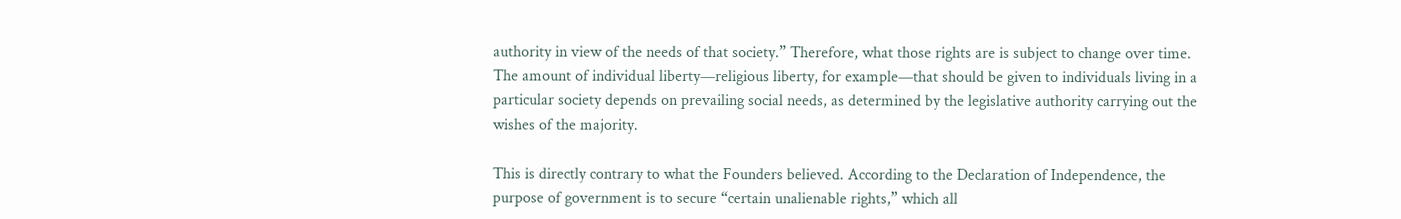authority in view of the needs of that society.” Therefore, what those rights are is subject to change over time. The amount of individual liberty—religious liberty, for example—that should be given to individuals living in a particular society depends on prevailing social needs, as determined by the legislative authority carrying out the wishes of the majority.

This is directly contrary to what the Founders believed. According to the Declaration of Independence, the purpose of government is to secure “certain unalienable rights,” which all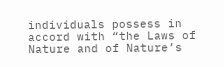individuals possess in accord with “the Laws of Nature and of Nature’s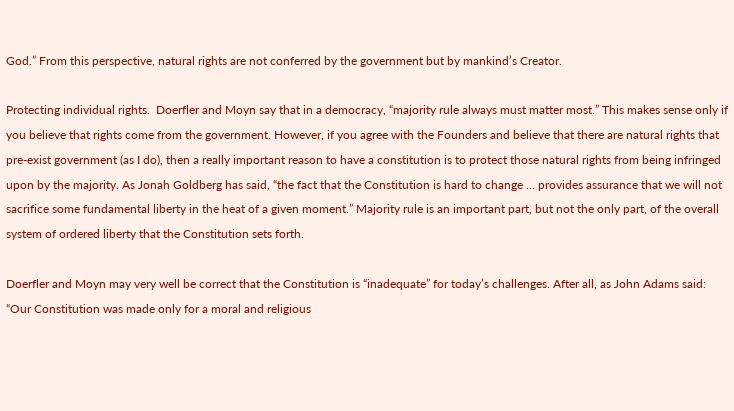God.” From this perspective, natural rights are not conferred by the government but by mankind’s Creator.

Protecting individual rights.  Doerfler and Moyn say that in a democracy, “majority rule always must matter most.” This makes sense only if you believe that rights come from the government. However, if you agree with the Founders and believe that there are natural rights that pre-exist government (as I do), then a really important reason to have a constitution is to protect those natural rights from being infringed upon by the majority. As Jonah Goldberg has said, “the fact that the Constitution is hard to change … provides assurance that we will not sacrifice some fundamental liberty in the heat of a given moment.” Majority rule is an important part, but not the only part, of the overall system of ordered liberty that the Constitution sets forth.

Doerfler and Moyn may very well be correct that the Constitution is “inadequate” for today’s challenges. After all, as John Adams said: “Our Constitution was made only for a moral and religious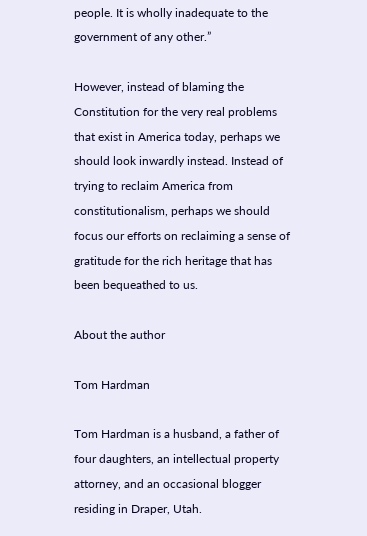people. It is wholly inadequate to the government of any other.”

However, instead of blaming the Constitution for the very real problems that exist in America today, perhaps we should look inwardly instead. Instead of trying to reclaim America from constitutionalism, perhaps we should focus our efforts on reclaiming a sense of gratitude for the rich heritage that has been bequeathed to us.

About the author

Tom Hardman

Tom Hardman is a husband, a father of four daughters, an intellectual property attorney, and an occasional blogger residing in Draper, Utah.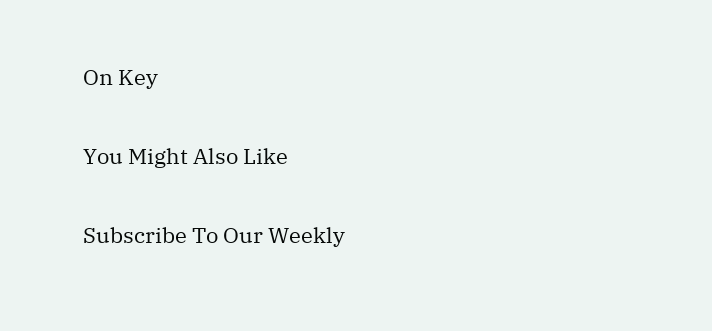On Key

You Might Also Like

Subscribe To Our Weekly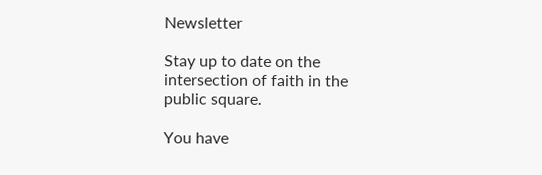Newsletter

Stay up to date on the intersection of faith in the public square.

You have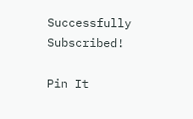Successfully Subscribed!

Pin It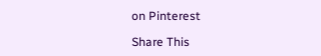on Pinterest

Share This